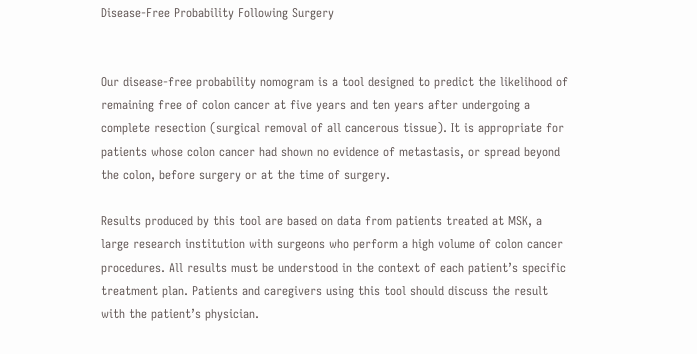Disease-Free Probability Following Surgery


Our disease-free probability nomogram is a tool designed to predict the likelihood of remaining free of colon cancer at five years and ten years after undergoing a complete resection (surgical removal of all cancerous tissue). It is appropriate for patients whose colon cancer had shown no evidence of metastasis, or spread beyond the colon, before surgery or at the time of surgery.

Results produced by this tool are based on data from patients treated at MSK, a large research institution with surgeons who perform a high volume of colon cancer procedures. All results must be understood in the context of each patient’s specific treatment plan. Patients and caregivers using this tool should discuss the result with the patient’s physician.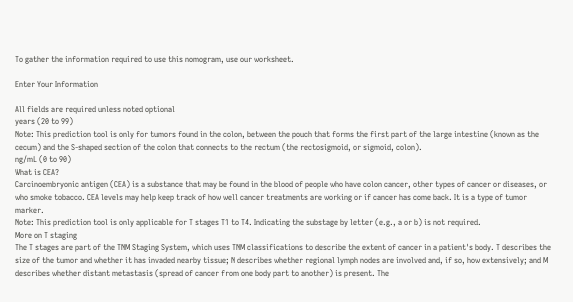To gather the information required to use this nomogram, use our worksheet.

Enter Your Information

All fields are required unless noted optional
years (20 to 99)
Note: This prediction tool is only for tumors found in the colon, between the pouch that forms the first part of the large intestine (known as the cecum) and the S-shaped section of the colon that connects to the rectum (the rectosigmoid, or sigmoid, colon).
ng/mL (0 to 90)
What is CEA?
Carcinoembryonic antigen (CEA) is a substance that may be found in the blood of people who have colon cancer, other types of cancer or diseases, or who smoke tobacco. CEA levels may help keep track of how well cancer treatments are working or if cancer has come back. It is a type of tumor marker.
Note: This prediction tool is only applicable for T stages T1 to T4. Indicating the substage by letter (e.g., a or b) is not required.
More on T staging
The T stages are part of the TNM Staging System, which uses TNM classifications to describe the extent of cancer in a patient's body. T describes the size of the tumor and whether it has invaded nearby tissue; N describes whether regional lymph nodes are involved and, if so, how extensively; and M describes whether distant metastasis (spread of cancer from one body part to another) is present. The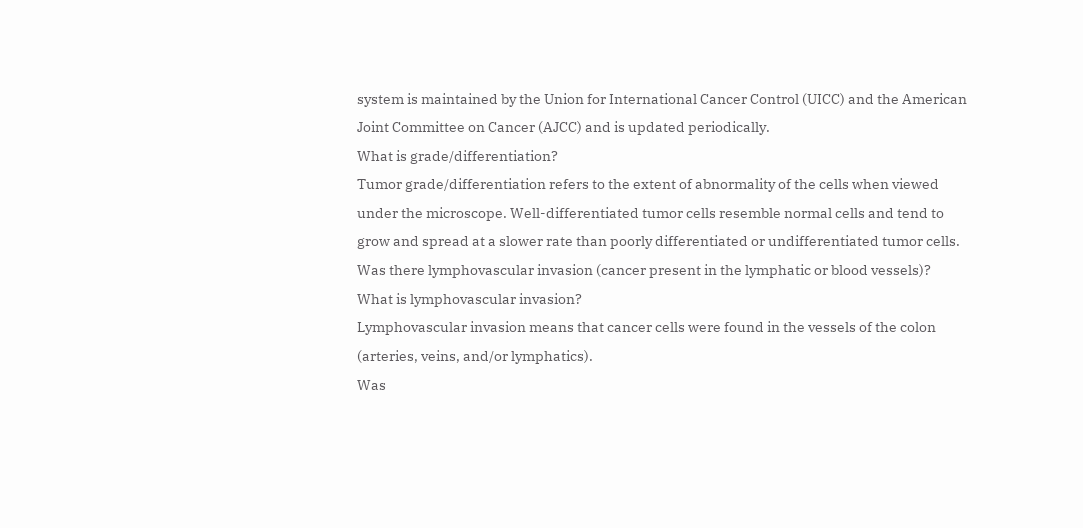system is maintained by the Union for International Cancer Control (UICC) and the American Joint Committee on Cancer (AJCC) and is updated periodically.
What is grade/differentiation?
Tumor grade/differentiation refers to the extent of abnormality of the cells when viewed under the microscope. Well-differentiated tumor cells resemble normal cells and tend to grow and spread at a slower rate than poorly differentiated or undifferentiated tumor cells.
Was there lymphovascular invasion (cancer present in the lymphatic or blood vessels)?
What is lymphovascular invasion?
Lymphovascular invasion means that cancer cells were found in the vessels of the colon (arteries, veins, and/or lymphatics).
Was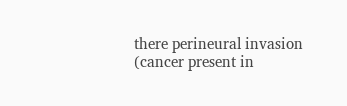there perineural invasion (cancer present in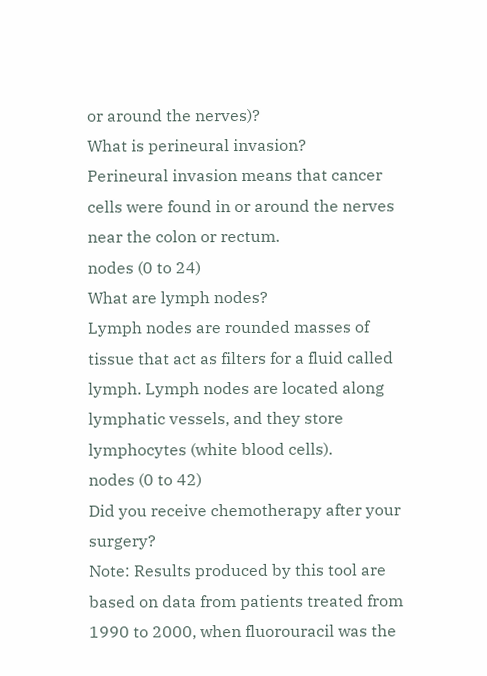or around the nerves)?
What is perineural invasion?
Perineural invasion means that cancer cells were found in or around the nerves near the colon or rectum.
nodes (0 to 24)
What are lymph nodes?
Lymph nodes are rounded masses of tissue that act as filters for a fluid called lymph. Lymph nodes are located along lymphatic vessels, and they store lymphocytes (white blood cells).
nodes (0 to 42)
Did you receive chemotherapy after your surgery?
Note: Results produced by this tool are based on data from patients treated from 1990 to 2000, when fluorouracil was the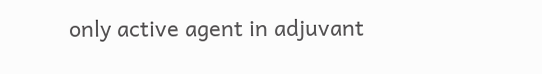only active agent in adjuvant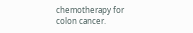chemotherapy for colon cancer.